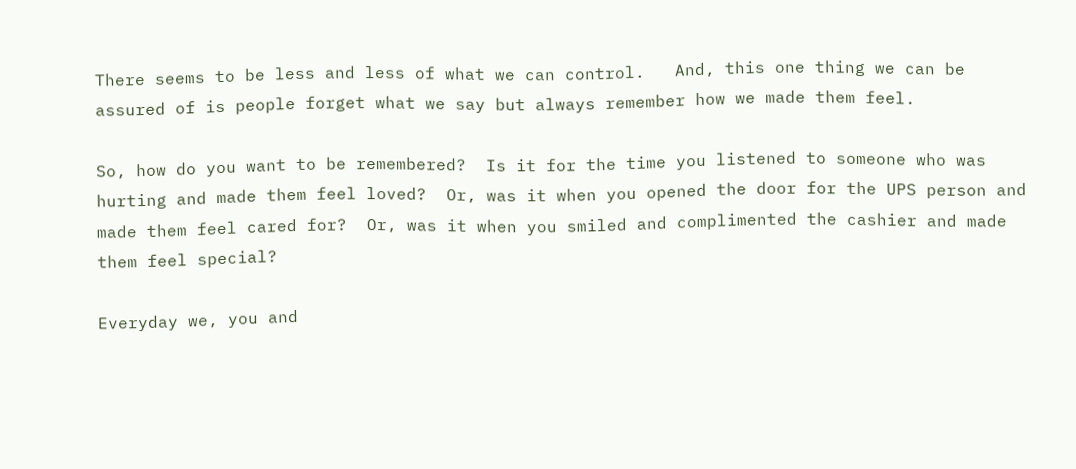There seems to be less and less of what we can control.   And, this one thing we can be assured of is people forget what we say but always remember how we made them feel.

So, how do you want to be remembered?  Is it for the time you listened to someone who was hurting and made them feel loved?  Or, was it when you opened the door for the UPS person and made them feel cared for?  Or, was it when you smiled and complimented the cashier and made them feel special?

Everyday we, you and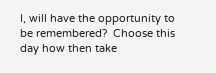I, will have the opportunity to be remembered?  Choose this day how then take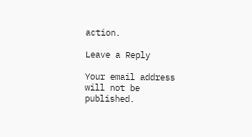action.

Leave a Reply

Your email address will not be published.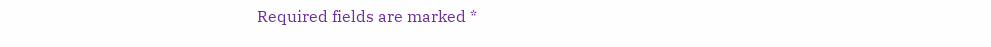Required fields are marked *